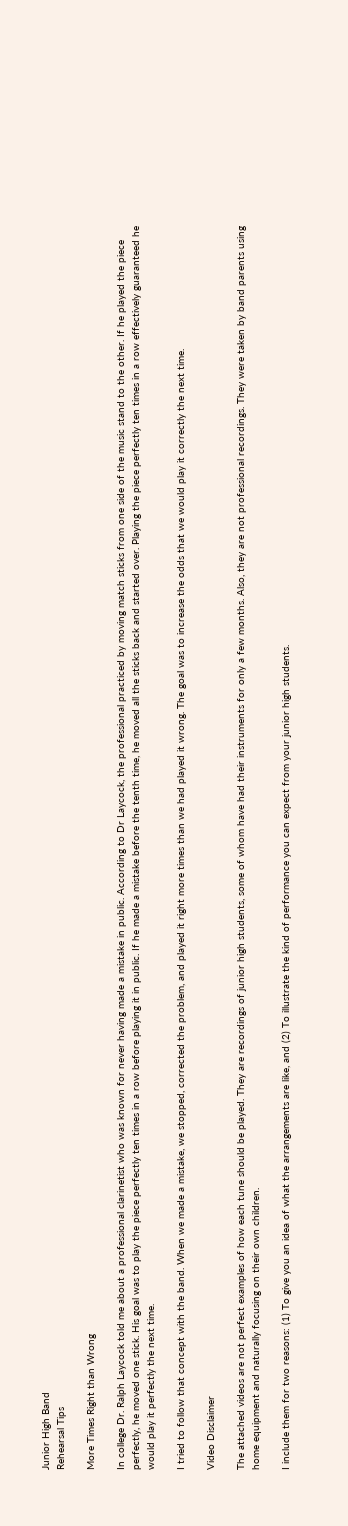Junior High Band
Rehearsal Tips

More Times Right than Wrong

In college Dr. Ralph Laycock told me about a professional clarinetist who was known for never having made a mistake in public. According to Dr Laycock, the professional practiced by moving match sticks from one side of the music stand to the other. If he played the piece perfectly, he moved one stick. His goal was to play the piece perfectly ten times in a row before playing it in public. If he made a mistake before the tenth time, he moved all the sticks back and started over. Playing the piece perfectly ten times in a row effectively guaranteed he would play it perfectly the next time.

I tried to follow that concept with the band. When we made a mistake, we stopped, corrected the problem, and played it right more times than we had played it wrong. The goal was to increase the odds that we would play it correctly the next time.

Video Disclaimer

The attached videos are not perfect examples of how each tune should be played. They are recordings of junior high students, some of whom have had their instruments for only a few months. Also, they are not professional recordings. They were taken by band parents using home equipment and naturally focusing on their own children.

I include them for two reasons: (1) To give you an idea of what the arrangements are like, and (2) To illustrate the kind of performance you can expect from your junior high students.